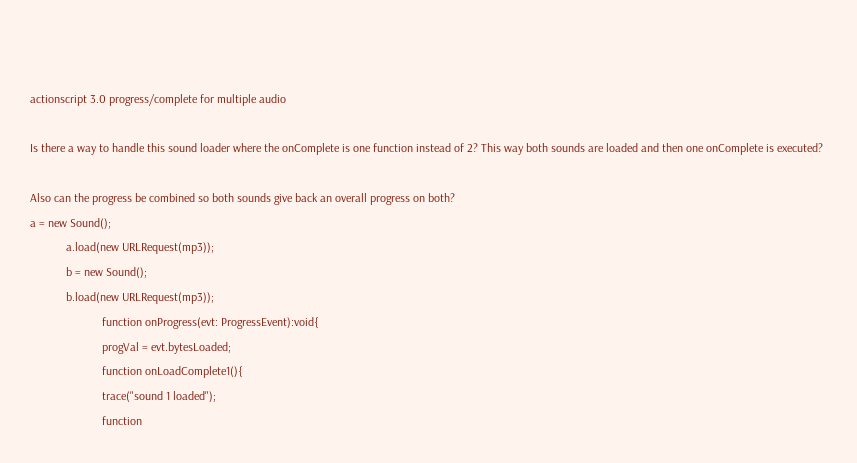actionscript 3.0 progress/complete for multiple audio

Is there a way to handle this sound loader where the onComplete is one function instead of 2? This way both sounds are loaded and then one onComplete is executed?

Also can the progress be combined so both sounds give back an overall progress on both?
a = new Sound();
            a.load(new URLRequest(mp3));
            b = new Sound();
            b.load(new URLRequest(mp3));
                        function onProgress(evt: ProgressEvent):void{
                        progVal = evt.bytesLoaded;
                        function onLoadComplete1(){
                        trace("sound 1 loaded");
                        function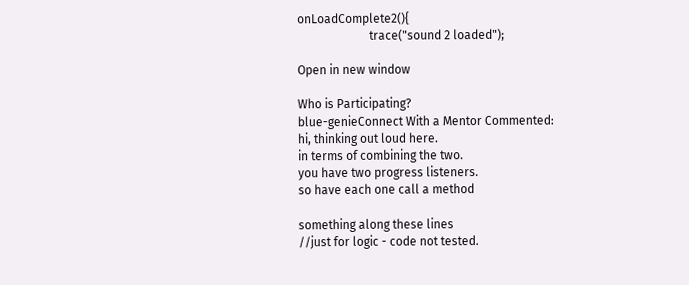onLoadComplete2(){
                        trace("sound 2 loaded");

Open in new window

Who is Participating?
blue-genieConnect With a Mentor Commented:
hi, thinking out loud here.
in terms of combining the two.
you have two progress listeners.
so have each one call a method

something along these lines
//just for logic - code not tested.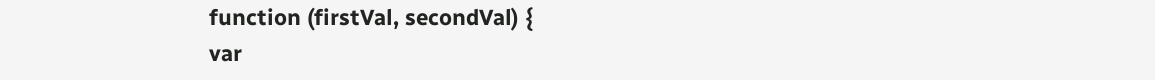function (firstVal, secondVal) {
var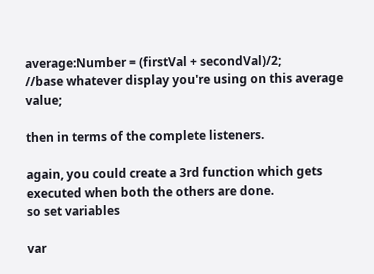average:Number = (firstVal + secondVal)/2;
//base whatever display you're using on this average value;

then in terms of the complete listeners.

again, you could create a 3rd function which gets executed when both the others are done.
so set variables

var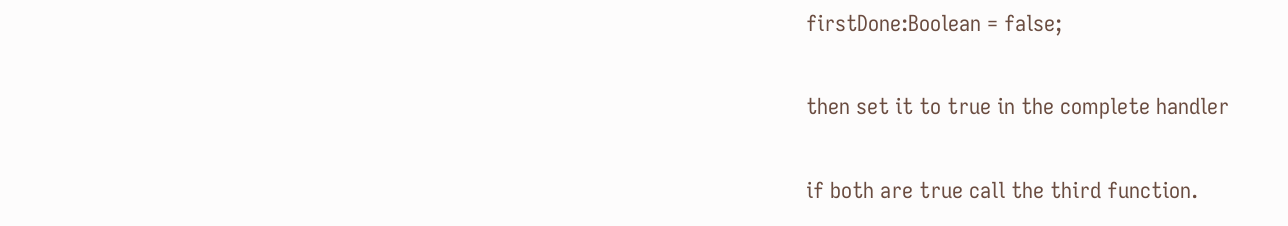firstDone:Boolean = false;

then set it to true in the complete handler

if both are true call the third function.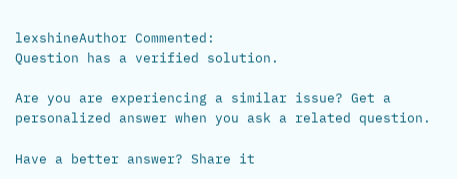lexshineAuthor Commented:
Question has a verified solution.

Are you are experiencing a similar issue? Get a personalized answer when you ask a related question.

Have a better answer? Share it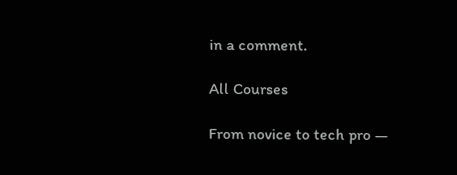in a comment.

All Courses

From novice to tech pro —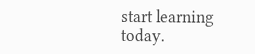start learning today.